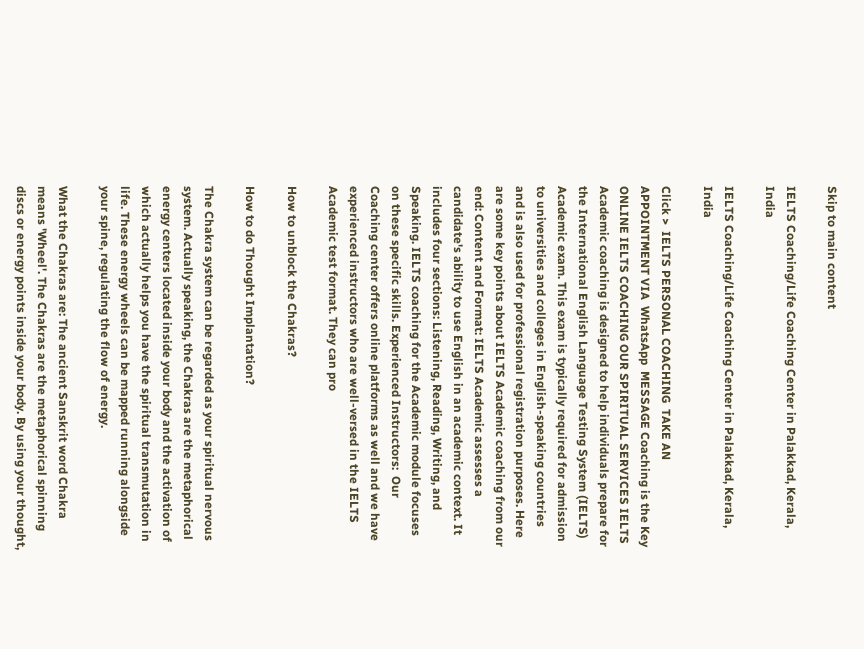Skip to main content

IELTS Coaching/Life Coaching Center in Palakkad, Kerala, India

IELTS Coaching/Life Coaching Center in Palakkad, Kerala, India

Click >  IELTS PERSONAL COACHING  TAKE AN APPOINTMENT VIA  WhatsApp  MESSAGE Coaching is the Key ONLINE IELTS COACHING OUR SPIRITUAL SERVICES IELTS Academic coaching is designed to help individuals prepare for the International English Language Testing System (IELTS) Academic exam. This exam is typically required for admission to universities and colleges in English-speaking countries and is also used for professional registration purposes. Here are some key points about IELTS Academic coaching from our end: Content and Format: IELTS Academic assesses a candidate's ability to use English in an academic context. It includes four sections: Listening, Reading, Writing, and Speaking. IELTS coaching for the Academic module focuses on these specific skills. Experienced Instructors:  Our Coaching center offers online platforms as well and we have experienced instructors who are well-versed in the IELTS Academic test format. They can pro

How to unblock the Chakras?

How to do Thought Implantation?

The Chakra system can be regarded as your spiritual nervous system. Actually speaking, the Chakras are the metaphorical energy centers located inside your body and the activation of which actually helps you have the spiritual transmutation in life. These energy wheels can be mapped running alongside your spine, regulating the flow of energy.

What the Chakras are: The ancient Sanskrit word Chakra means 'Wheel'. The Chakras are the metaphorical spinning discs or energy points inside your body. By using your thought,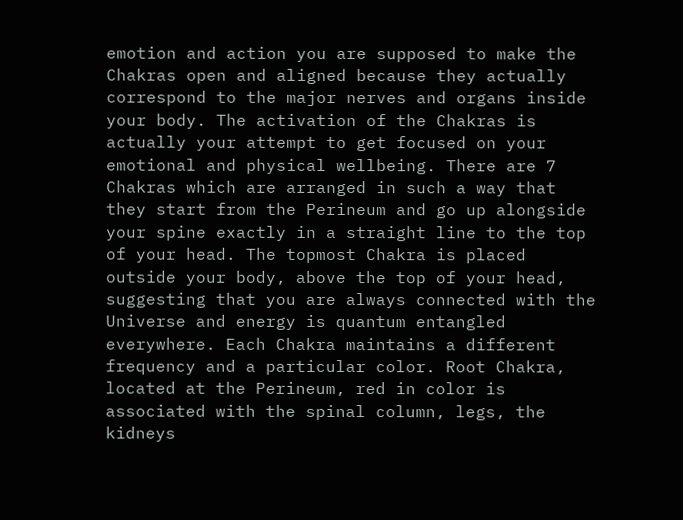emotion and action you are supposed to make the Chakras open and aligned because they actually correspond to the major nerves and organs inside your body. The activation of the Chakras is actually your attempt to get focused on your emotional and physical wellbeing. There are 7 Chakras which are arranged in such a way that they start from the Perineum and go up alongside your spine exactly in a straight line to the top of your head. The topmost Chakra is placed outside your body, above the top of your head, suggesting that you are always connected with the Universe and energy is quantum entangled everywhere. Each Chakra maintains a different frequency and a particular color. Root Chakra, located at the Perineum, red in color is associated with the spinal column, legs, the kidneys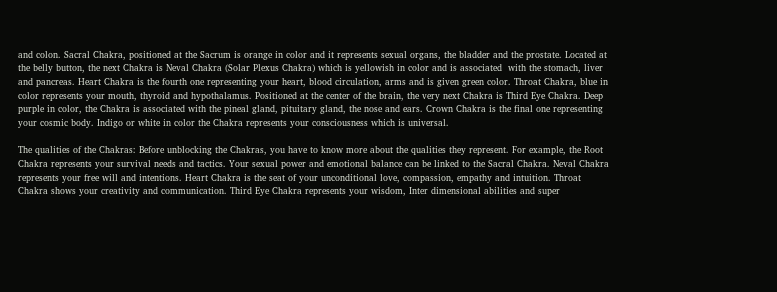and colon. Sacral Chakra, positioned at the Sacrum is orange in color and it represents sexual organs, the bladder and the prostate. Located at the belly button, the next Chakra is Neval Chakra (Solar Plexus Chakra) which is yellowish in color and is associated  with the stomach, liver and pancreas. Heart Chakra is the fourth one representing your heart, blood circulation, arms and is given green color. Throat Chakra, blue in color represents your mouth, thyroid and hypothalamus. Positioned at the center of the brain, the very next Chakra is Third Eye Chakra. Deep purple in color, the Chakra is associated with the pineal gland, pituitary gland, the nose and ears. Crown Chakra is the final one representing your cosmic body. Indigo or white in color the Chakra represents your consciousness which is universal.

The qualities of the Chakras: Before unblocking the Chakras, you have to know more about the qualities they represent. For example, the Root Chakra represents your survival needs and tactics. Your sexual power and emotional balance can be linked to the Sacral Chakra. Neval Chakra represents your free will and intentions. Heart Chakra is the seat of your unconditional love, compassion, empathy and intuition. Throat Chakra shows your creativity and communication. Third Eye Chakra represents your wisdom, Inter dimensional abilities and super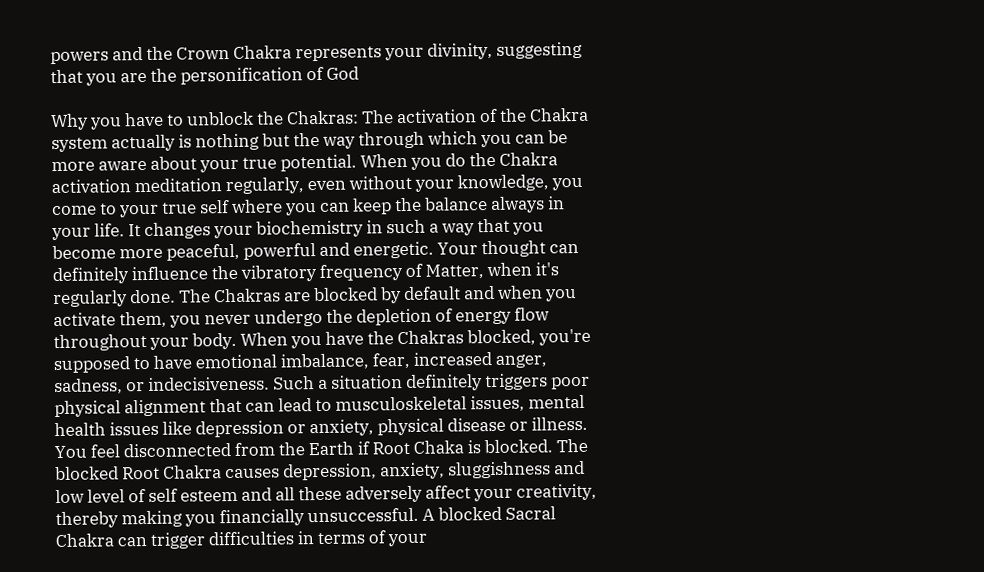powers and the Crown Chakra represents your divinity, suggesting that you are the personification of God

Why you have to unblock the Chakras: The activation of the Chakra system actually is nothing but the way through which you can be more aware about your true potential. When you do the Chakra activation meditation regularly, even without your knowledge, you come to your true self where you can keep the balance always in your life. It changes your biochemistry in such a way that you become more peaceful, powerful and energetic. Your thought can definitely influence the vibratory frequency of Matter, when it's regularly done. The Chakras are blocked by default and when you activate them, you never undergo the depletion of energy flow throughout your body. When you have the Chakras blocked, you're supposed to have emotional imbalance, fear, increased anger, sadness, or indecisiveness. Such a situation definitely triggers poor physical alignment that can lead to musculoskeletal issues, mental health issues like depression or anxiety, physical disease or illness. You feel disconnected from the Earth if Root Chaka is blocked. The blocked Root Chakra causes depression, anxiety, sluggishness and low level of self esteem and all these adversely affect your creativity, thereby making you financially unsuccessful. A blocked Sacral Chakra can trigger difficulties in terms of your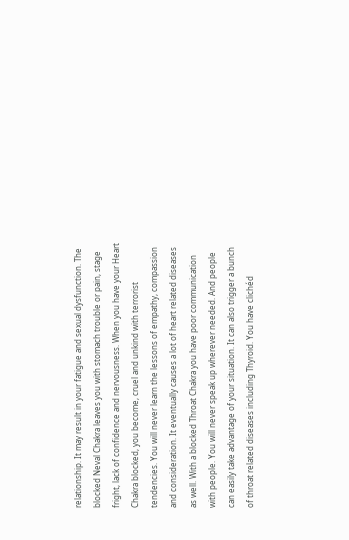relationship. It may result in your fatigue and sexual dysfunction. The blocked Neval Chakra leaves you with stomach trouble or pain, stage fright, lack of confidence and nervousness. When you have your Heart Chakra blocked, you become, cruel and unkind with terrorist tendencies. You will never learn the lessons of empathy, compassion and consideration. It eventually causes a lot of heart related diseases as well. With a blocked Throat Chakra you have poor communication with people. You will never speak up wherever needed. And people can easily take advantage of your situation. It can also trigger a bunch of throat related diseases including Thyroid. You have clichéd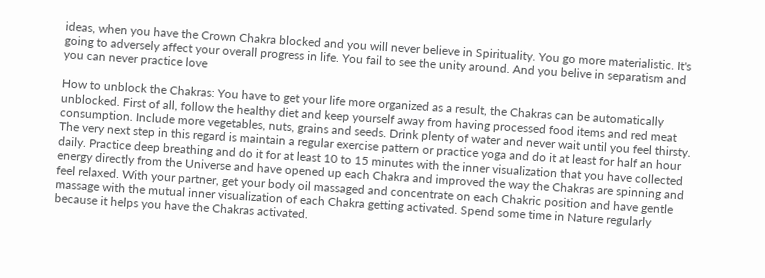ideas, when you have the Crown Chakra blocked and you will never believe in Spirituality. You go more materialistic. It's going to adversely affect your overall progress in life. You fail to see the unity around. And you belive in separatism and you can never practice love

How to unblock the Chakras: You have to get your life more organized as a result, the Chakras can be automatically unblocked. First of all, follow the healthy diet and keep yourself away from having processed food items and red meat consumption. Include more vegetables, nuts, grains and seeds. Drink plenty of water and never wait until you feel thirsty. The very next step in this regard is maintain a regular exercise pattern or practice yoga and do it at least for half an hour daily. Practice deep breathing and do it for at least 10 to 15 minutes with the inner visualization that you have collected energy directly from the Universe and have opened up each Chakra and improved the way the Chakras are spinning and feel relaxed. With your partner, get your body oil massaged and concentrate on each Chakric position and have gentle massage with the mutual inner visualization of each Chakra getting activated. Spend some time in Nature regularly because it helps you have the Chakras activated.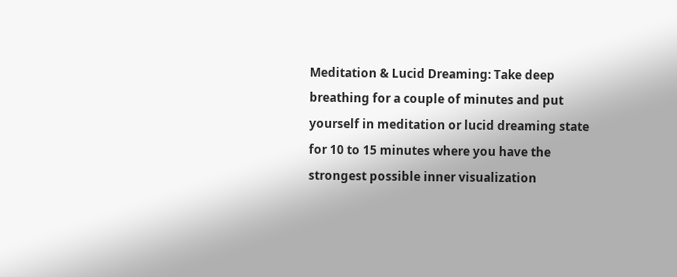Meditation & Lucid Dreaming: Take deep breathing for a couple of minutes and put yourself in meditation or lucid dreaming state for 10 to 15 minutes where you have the strongest possible inner visualization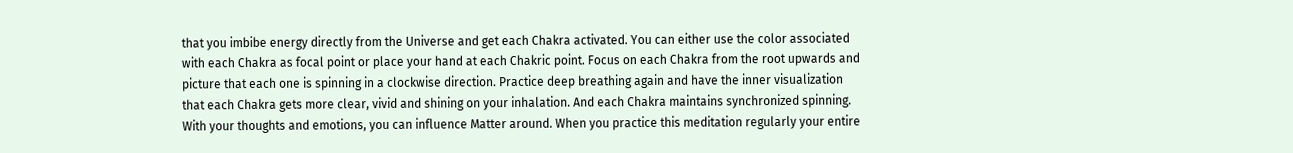that you imbibe energy directly from the Universe and get each Chakra activated. You can either use the color associated with each Chakra as focal point or place your hand at each Chakric point. Focus on each Chakra from the root upwards and picture that each one is spinning in a clockwise direction. Practice deep breathing again and have the inner visualization that each Chakra gets more clear, vivid and shining on your inhalation. And each Chakra maintains synchronized spinning. With your thoughts and emotions, you can influence Matter around. When you practice this meditation regularly your entire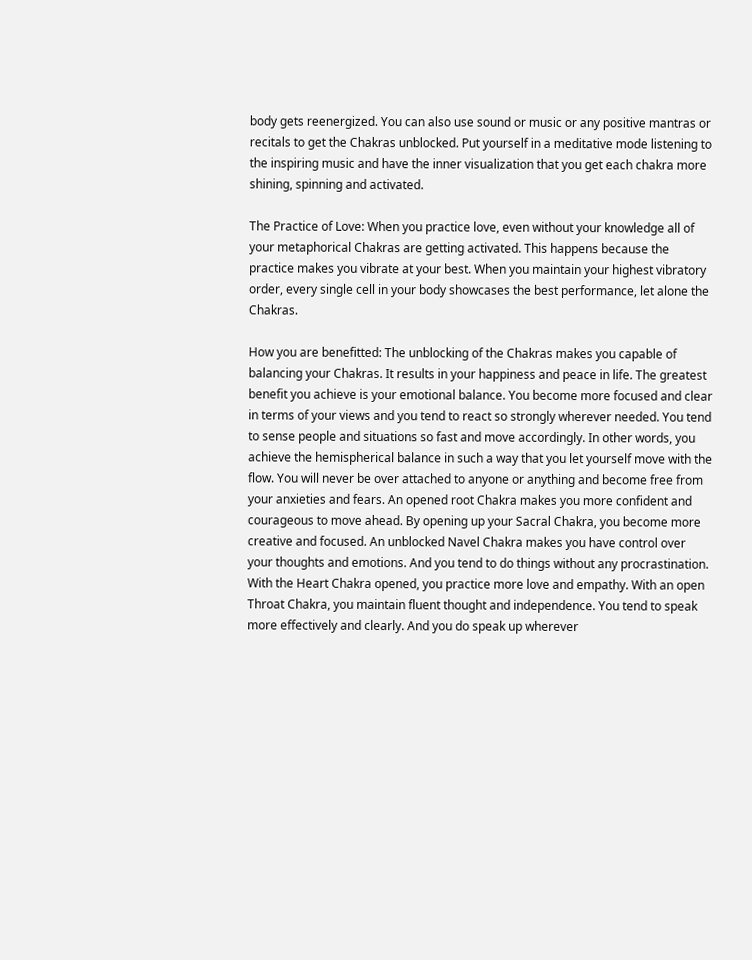body gets reenergized. You can also use sound or music or any positive mantras or recitals to get the Chakras unblocked. Put yourself in a meditative mode listening to the inspiring music and have the inner visualization that you get each chakra more shining, spinning and activated.

The Practice of Love: When you practice love, even without your knowledge all of your metaphorical Chakras are getting activated. This happens because the practice makes you vibrate at your best. When you maintain your highest vibratory order, every single cell in your body showcases the best performance, let alone the Chakras.

How you are benefitted: The unblocking of the Chakras makes you capable of balancing your Chakras. It results in your happiness and peace in life. The greatest benefit you achieve is your emotional balance. You become more focused and clear in terms of your views and you tend to react so strongly wherever needed. You tend to sense people and situations so fast and move accordingly. In other words, you achieve the hemispherical balance in such a way that you let yourself move with the flow. You will never be over attached to anyone or anything and become free from your anxieties and fears. An opened root Chakra makes you more confident and courageous to move ahead. By opening up your Sacral Chakra, you become more creative and focused. An unblocked Navel Chakra makes you have control over your thoughts and emotions. And you tend to do things without any procrastination. With the Heart Chakra opened, you practice more love and empathy. With an open Throat Chakra, you maintain fluent thought and independence. You tend to speak more effectively and clearly. And you do speak up wherever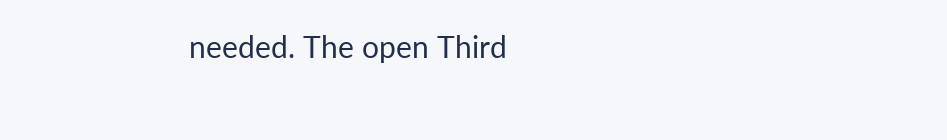needed. The open Third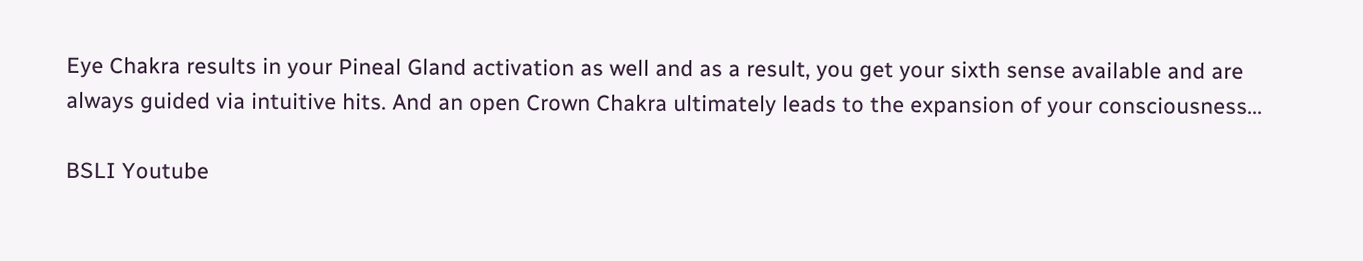Eye Chakra results in your Pineal Gland activation as well and as a result, you get your sixth sense available and are always guided via intuitive hits. And an open Crown Chakra ultimately leads to the expansion of your consciousness...

BSLI Youtube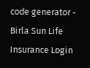code generator - Birla Sun Life Insurance Login